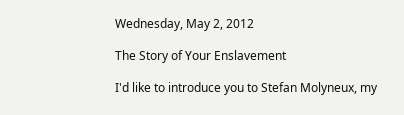Wednesday, May 2, 2012

The Story of Your Enslavement

I'd like to introduce you to Stefan Molyneux, my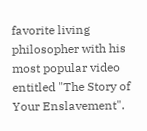favorite living philosopher with his most popular video entitled "The Story of Your Enslavement".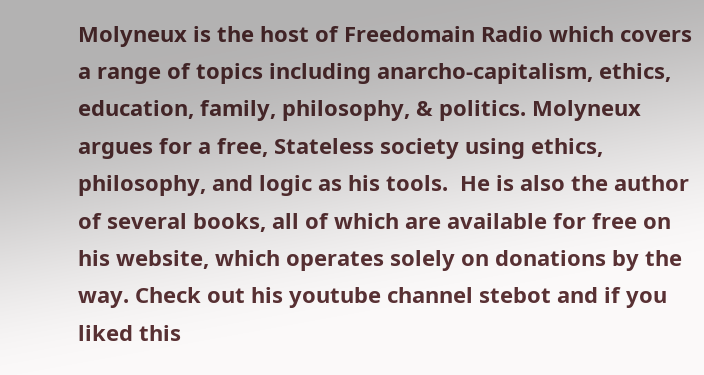Molyneux is the host of Freedomain Radio which covers a range of topics including anarcho-capitalism, ethics, education, family, philosophy, & politics. Molyneux argues for a free, Stateless society using ethics, philosophy, and logic as his tools.  He is also the author of several books, all of which are available for free on his website, which operates solely on donations by the way. Check out his youtube channel stebot and if you liked this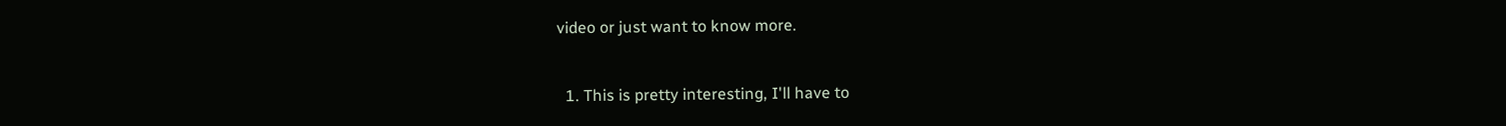video or just want to know more.


  1. This is pretty interesting, I'll have to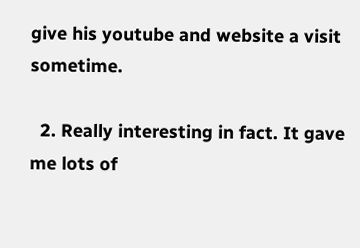give his youtube and website a visit sometime.

  2. Really interesting in fact. It gave me lots of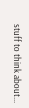stuff to think about...